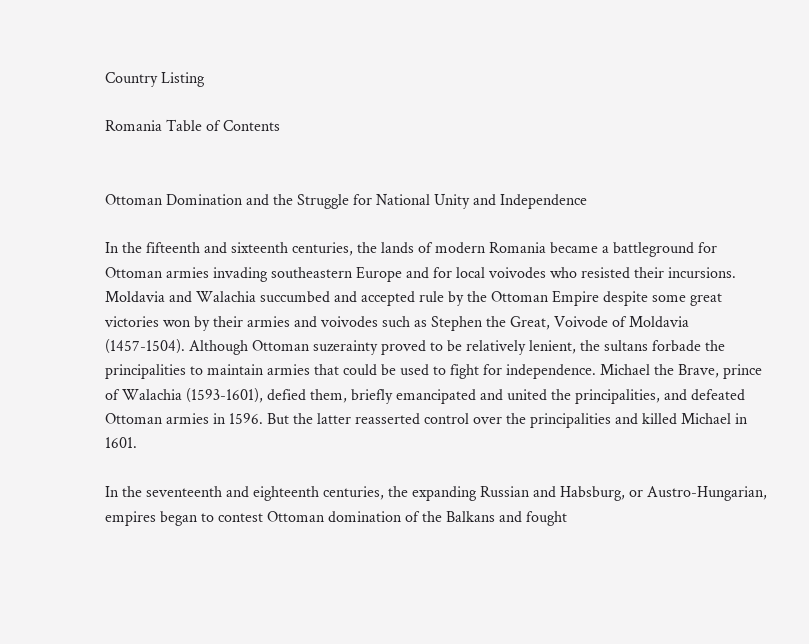Country Listing

Romania Table of Contents


Ottoman Domination and the Struggle for National Unity and Independence

In the fifteenth and sixteenth centuries, the lands of modern Romania became a battleground for Ottoman armies invading southeastern Europe and for local voivodes who resisted their incursions. Moldavia and Walachia succumbed and accepted rule by the Ottoman Empire despite some great victories won by their armies and voivodes such as Stephen the Great, Voivode of Moldavia (1457-1504). Although Ottoman suzerainty proved to be relatively lenient, the sultans forbade the principalities to maintain armies that could be used to fight for independence. Michael the Brave, prince of Walachia (1593-1601), defied them, briefly emancipated and united the principalities, and defeated Ottoman armies in 1596. But the latter reasserted control over the principalities and killed Michael in 1601.

In the seventeenth and eighteenth centuries, the expanding Russian and Habsburg, or Austro-Hungarian, empires began to contest Ottoman domination of the Balkans and fought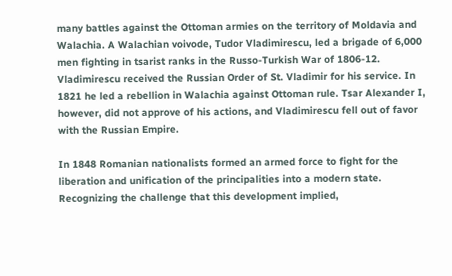many battles against the Ottoman armies on the territory of Moldavia and Walachia. A Walachian voivode, Tudor Vladimirescu, led a brigade of 6,000 men fighting in tsarist ranks in the Russo-Turkish War of 1806-12. Vladimirescu received the Russian Order of St. Vladimir for his service. In 1821 he led a rebellion in Walachia against Ottoman rule. Tsar Alexander I, however, did not approve of his actions, and Vladimirescu fell out of favor with the Russian Empire.

In 1848 Romanian nationalists formed an armed force to fight for the liberation and unification of the principalities into a modern state. Recognizing the challenge that this development implied,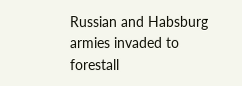Russian and Habsburg armies invaded to forestall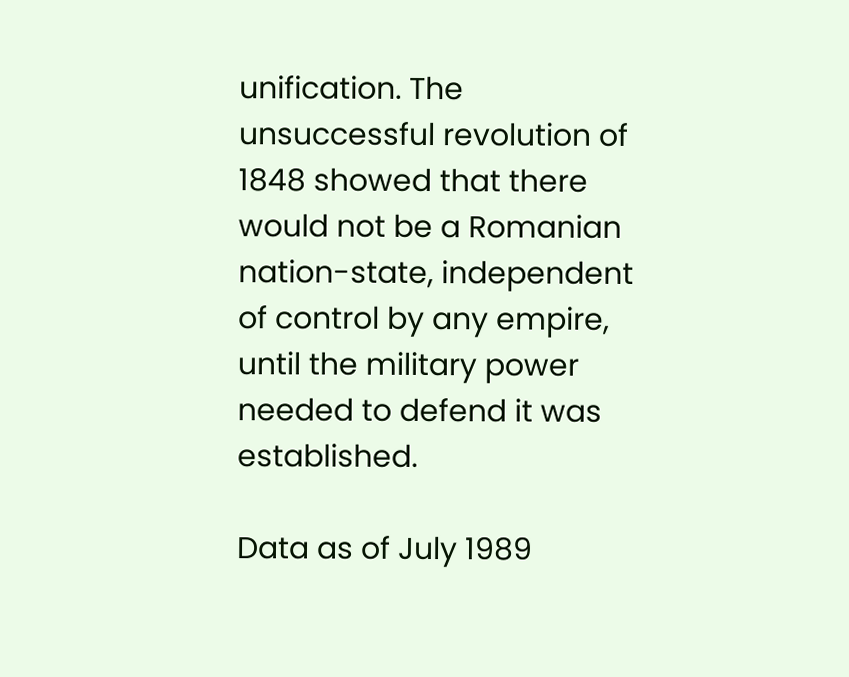unification. The unsuccessful revolution of 1848 showed that there would not be a Romanian nation-state, independent of control by any empire, until the military power needed to defend it was established.

Data as of July 1989